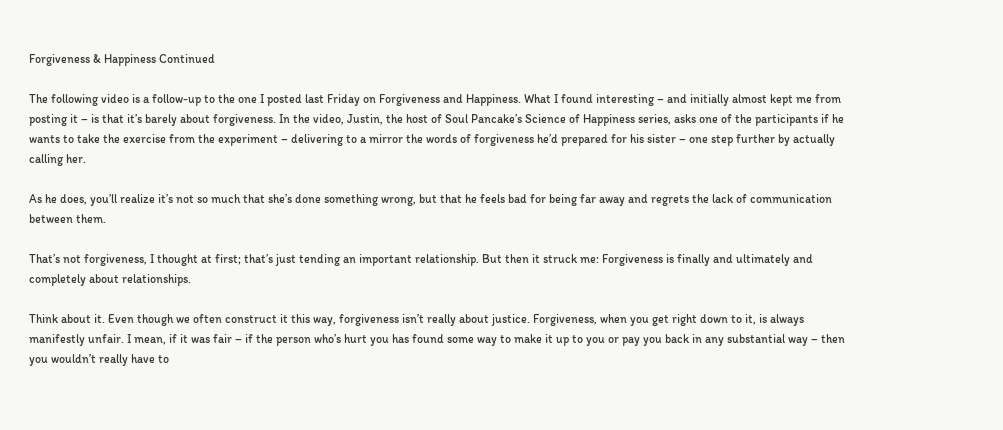Forgiveness & Happiness Continued

The following video is a follow-up to the one I posted last Friday on Forgiveness and Happiness. What I found interesting – and initially almost kept me from posting it – is that it’s barely about forgiveness. In the video, Justin, the host of Soul Pancake’s Science of Happiness series, asks one of the participants if he wants to take the exercise from the experiment – delivering to a mirror the words of forgiveness he’d prepared for his sister – one step further by actually calling her.

As he does, you’ll realize it’s not so much that she’s done something wrong, but that he feels bad for being far away and regrets the lack of communication between them.

That’s not forgiveness, I thought at first; that’s just tending an important relationship. But then it struck me: Forgiveness is finally and ultimately and completely about relationships.

Think about it. Even though we often construct it this way, forgiveness isn’t really about justice. Forgiveness, when you get right down to it, is always manifestly unfair. I mean, if it was fair – if the person who’s hurt you has found some way to make it up to you or pay you back in any substantial way – then you wouldn’t really have to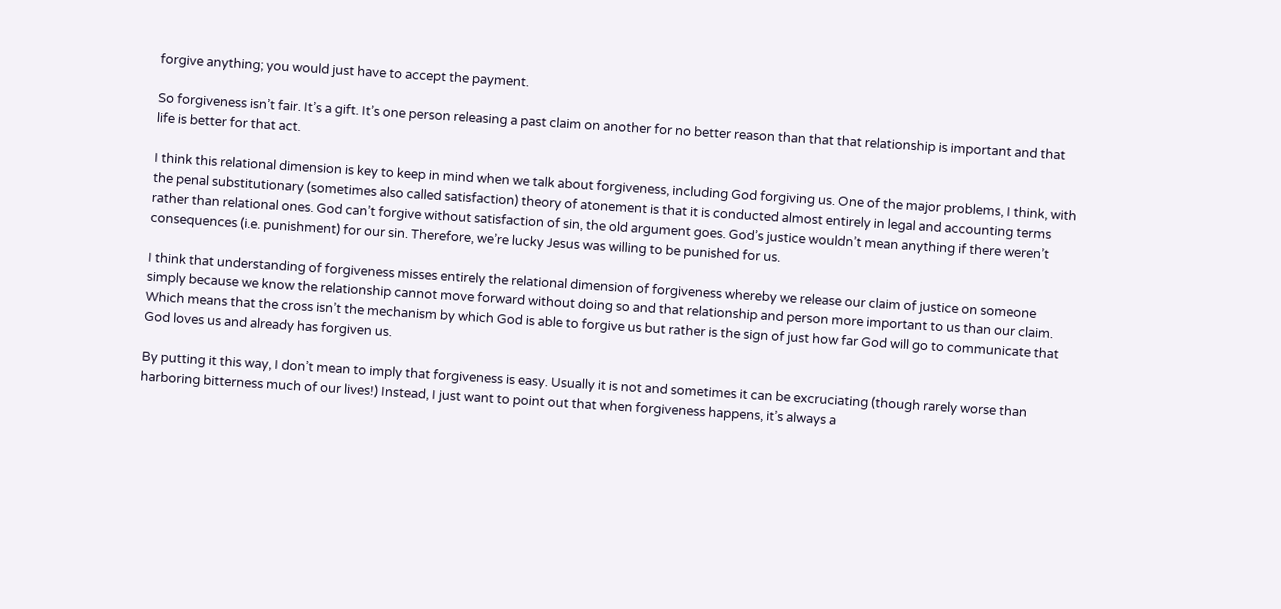forgive anything; you would just have to accept the payment.

So forgiveness isn’t fair. It’s a gift. It’s one person releasing a past claim on another for no better reason than that that relationship is important and that life is better for that act.

I think this relational dimension is key to keep in mind when we talk about forgiveness, including God forgiving us. One of the major problems, I think, with the penal substitutionary (sometimes also called satisfaction) theory of atonement is that it is conducted almost entirely in legal and accounting terms rather than relational ones. God can’t forgive without satisfaction of sin, the old argument goes. God’s justice wouldn’t mean anything if there weren’t consequences (i.e. punishment) for our sin. Therefore, we’re lucky Jesus was willing to be punished for us.

I think that understanding of forgiveness misses entirely the relational dimension of forgiveness whereby we release our claim of justice on someone simply because we know the relationship cannot move forward without doing so and that relationship and person more important to us than our claim. Which means that the cross isn’t the mechanism by which God is able to forgive us but rather is the sign of just how far God will go to communicate that God loves us and already has forgiven us.

By putting it this way, I don’t mean to imply that forgiveness is easy. Usually it is not and sometimes it can be excruciating (though rarely worse than harboring bitterness much of our lives!) Instead, I just want to point out that when forgiveness happens, it’s always a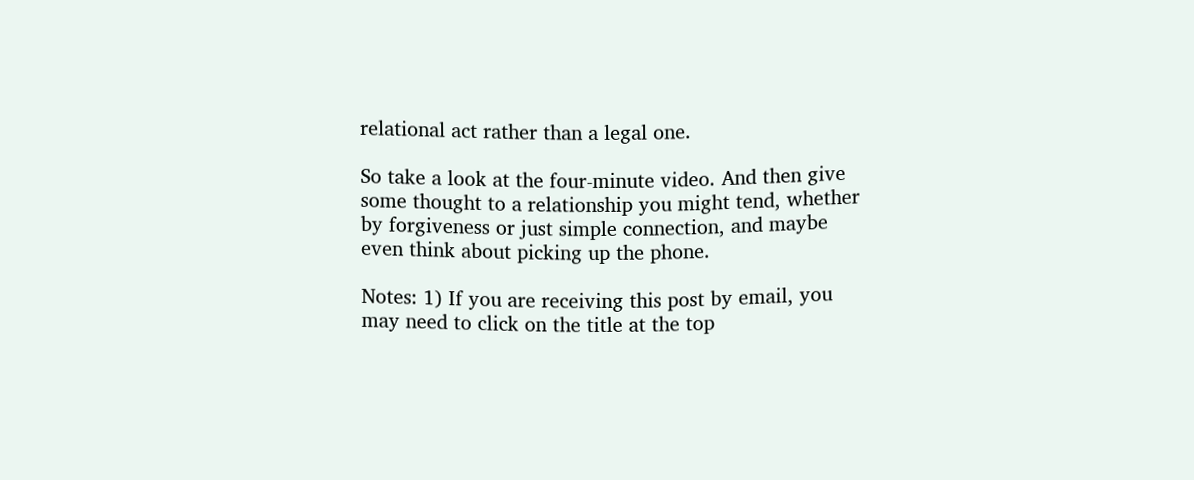relational act rather than a legal one.

So take a look at the four-minute video. And then give some thought to a relationship you might tend, whether by forgiveness or just simple connection, and maybe even think about picking up the phone.

Notes: 1) If you are receiving this post by email, you may need to click on the title at the top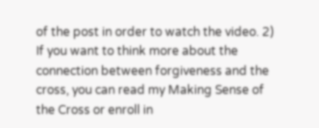of the post in order to watch the video. 2) If you want to think more about the connection between forgiveness and the cross, you can read my Making Sense of the Cross or enroll in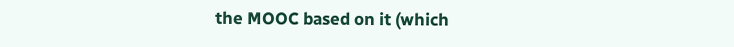the MOOC based on it (which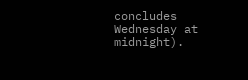concludes Wednesday at midnight).